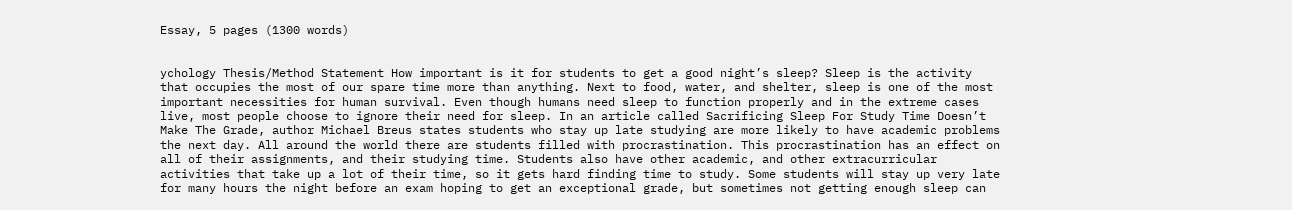Essay, 5 pages (1300 words)


ychology Thesis/Method Statement How important is it for students to get a good night’s sleep? Sleep is the activity that occupies the most of our spare time more than anything. Next to food, water, and shelter, sleep is one of the most important necessities for human survival. Even though humans need sleep to function properly and in the extreme cases live, most people choose to ignore their need for sleep. In an article called Sacrificing Sleep For Study Time Doesn’t Make The Grade, author Michael Breus states students who stay up late studying are more likely to have academic problems the next day. All around the world there are students filled with procrastination. This procrastination has an effect on all of their assignments, and their studying time. Students also have other academic, and other extracurricular activities that take up a lot of their time, so it gets hard finding time to study. Some students will stay up very late for many hours the night before an exam hoping to get an exceptional grade, but sometimes not getting enough sleep can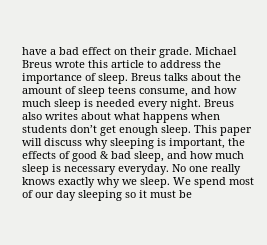have a bad effect on their grade. Michael Breus wrote this article to address the importance of sleep. Breus talks about the amount of sleep teens consume, and how much sleep is needed every night. Breus also writes about what happens when students don’t get enough sleep. This paper will discuss why sleeping is important, the effects of good & bad sleep, and how much sleep is necessary everyday. No one really knows exactly why we sleep. We spend most of our day sleeping so it must be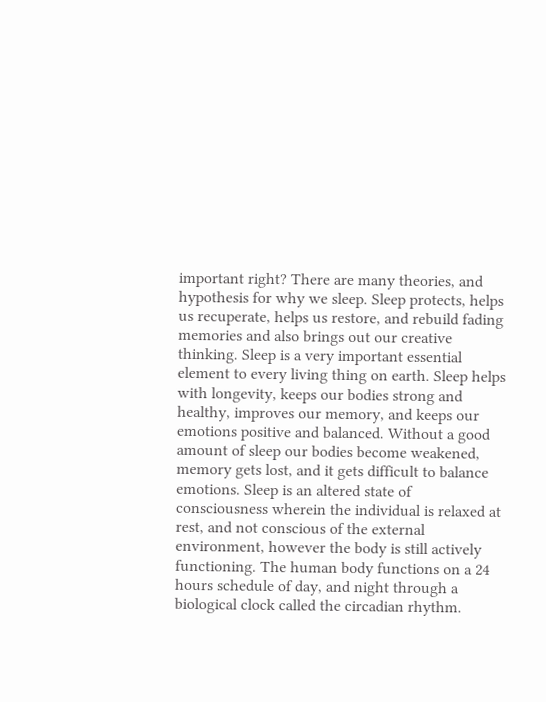important right? There are many theories, and hypothesis for why we sleep. Sleep protects, helps us recuperate, helps us restore, and rebuild fading memories and also brings out our creative thinking. Sleep is a very important essential element to every living thing on earth. Sleep helps with longevity, keeps our bodies strong and healthy, improves our memory, and keeps our emotions positive and balanced. Without a good amount of sleep our bodies become weakened, memory gets lost, and it gets difficult to balance emotions. Sleep is an altered state of consciousness wherein the individual is relaxed at rest, and not conscious of the external environment, however the body is still actively functioning. The human body functions on a 24 hours schedule of day, and night through a biological clock called the circadian rhythm.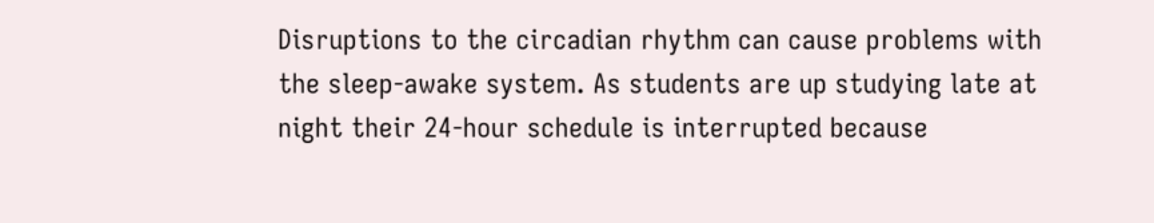Disruptions to the circadian rhythm can cause problems with the sleep-awake system. As students are up studying late at night their 24-hour schedule is interrupted because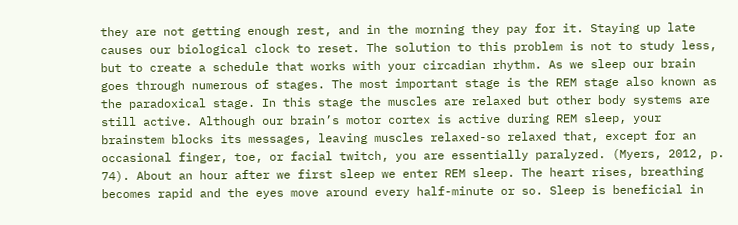they are not getting enough rest, and in the morning they pay for it. Staying up late causes our biological clock to reset. The solution to this problem is not to study less, but to create a schedule that works with your circadian rhythm. As we sleep our brain goes through numerous of stages. The most important stage is the REM stage also known as the paradoxical stage. In this stage the muscles are relaxed but other body systems are still active. Although our brain’s motor cortex is active during REM sleep, your brainstem blocks its messages, leaving muscles relaxed-so relaxed that, except for an occasional finger, toe, or facial twitch, you are essentially paralyzed. (Myers, 2012, p. 74). About an hour after we first sleep we enter REM sleep. The heart rises, breathing becomes rapid and the eyes move around every half-minute or so. Sleep is beneficial in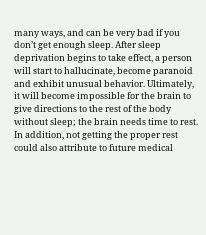many ways, and can be very bad if you don’t get enough sleep. After sleep deprivation begins to take effect, a person will start to hallucinate, become paranoid and exhibit unusual behavior. Ultimately, it will become impossible for the brain to give directions to the rest of the body without sleep; the brain needs time to rest. In addition, not getting the proper rest could also attribute to future medical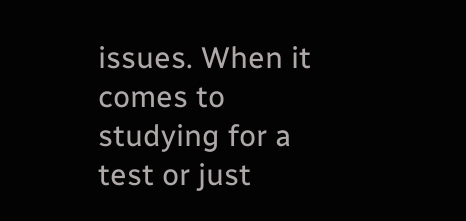issues. When it comes to studying for a test or just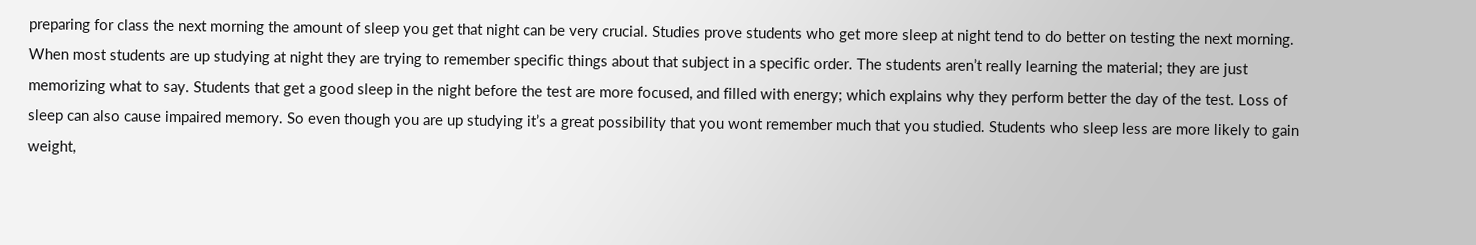preparing for class the next morning the amount of sleep you get that night can be very crucial. Studies prove students who get more sleep at night tend to do better on testing the next morning. When most students are up studying at night they are trying to remember specific things about that subject in a specific order. The students aren’t really learning the material; they are just memorizing what to say. Students that get a good sleep in the night before the test are more focused, and filled with energy; which explains why they perform better the day of the test. Loss of sleep can also cause impaired memory. So even though you are up studying it’s a great possibility that you wont remember much that you studied. Students who sleep less are more likely to gain weight,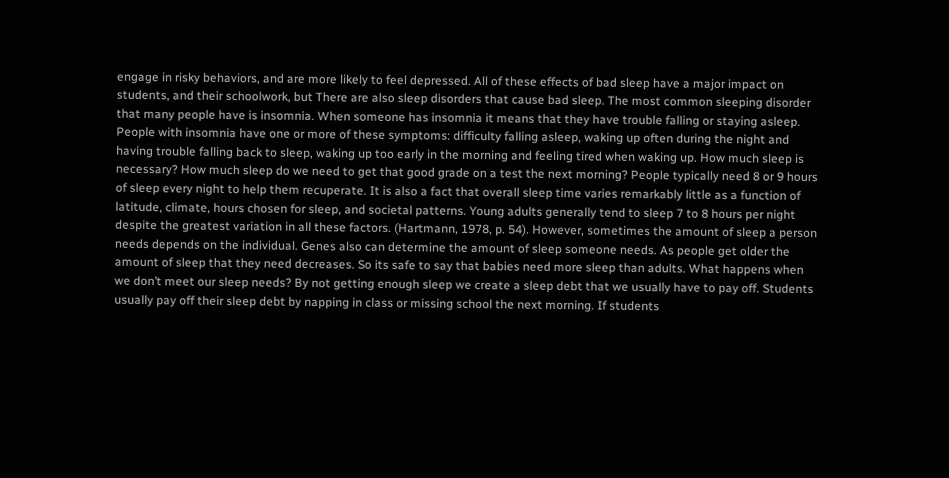engage in risky behaviors, and are more likely to feel depressed. All of these effects of bad sleep have a major impact on students, and their schoolwork, but There are also sleep disorders that cause bad sleep. The most common sleeping disorder that many people have is insomnia. When someone has insomnia it means that they have trouble falling or staying asleep. People with insomnia have one or more of these symptoms: difficulty falling asleep, waking up often during the night and having trouble falling back to sleep, waking up too early in the morning and feeling tired when waking up. How much sleep is necessary? How much sleep do we need to get that good grade on a test the next morning? People typically need 8 or 9 hours of sleep every night to help them recuperate. It is also a fact that overall sleep time varies remarkably little as a function of latitude, climate, hours chosen for sleep, and societal patterns. Young adults generally tend to sleep 7 to 8 hours per night despite the greatest variation in all these factors. (Hartmann, 1978, p. 54). However, sometimes the amount of sleep a person needs depends on the individual. Genes also can determine the amount of sleep someone needs. As people get older the amount of sleep that they need decreases. So its safe to say that babies need more sleep than adults. What happens when we don’t meet our sleep needs? By not getting enough sleep we create a sleep debt that we usually have to pay off. Students usually pay off their sleep debt by napping in class or missing school the next morning. If students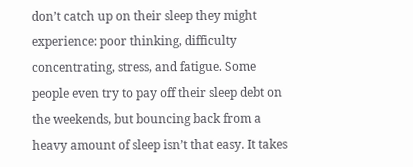don’t catch up on their sleep they might experience: poor thinking, difficulty concentrating, stress, and fatigue. Some people even try to pay off their sleep debt on the weekends, but bouncing back from a heavy amount of sleep isn’t that easy. It takes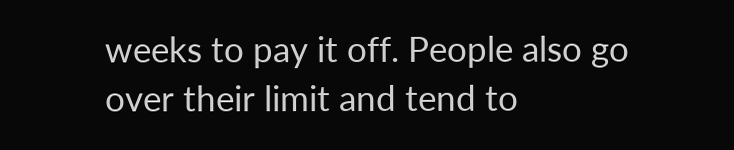weeks to pay it off. People also go over their limit and tend to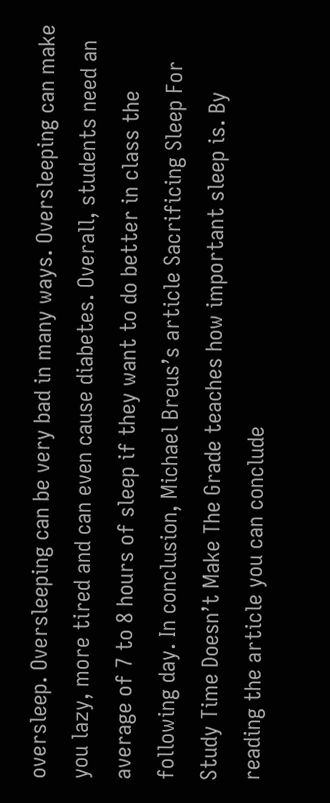oversleep. Oversleeping can be very bad in many ways. Oversleeping can make you lazy, more tired and can even cause diabetes. Overall, students need an average of 7 to 8 hours of sleep if they want to do better in class the following day. In conclusion, Michael Breus’s article Sacrificing Sleep For Study Time Doesn’t Make The Grade teaches how important sleep is. By reading the article you can conclude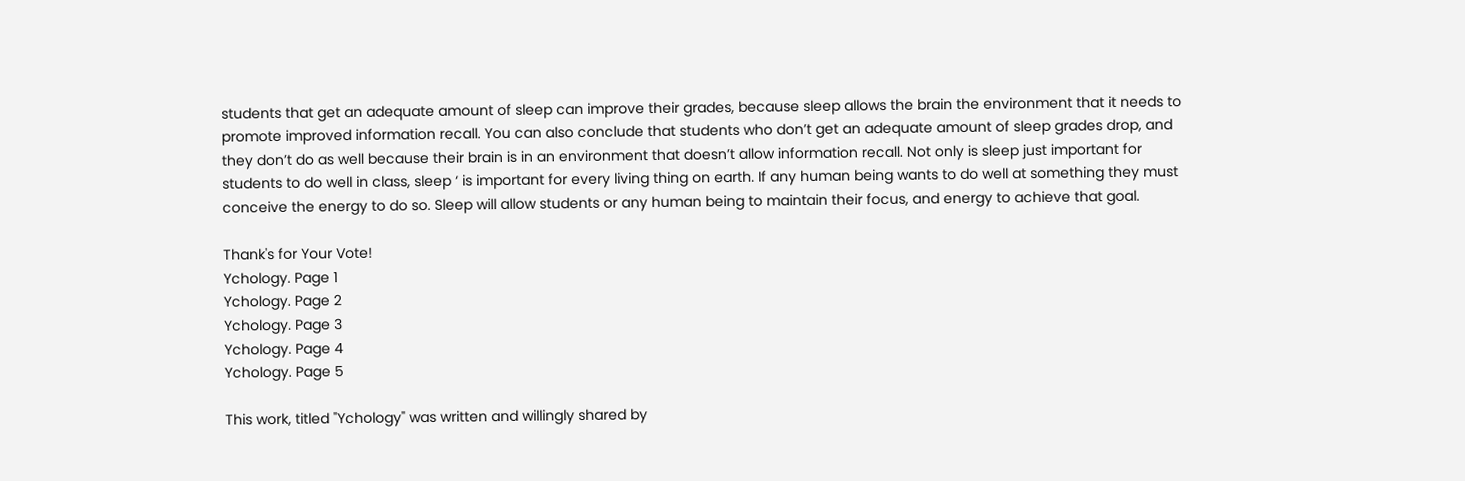students that get an adequate amount of sleep can improve their grades, because sleep allows the brain the environment that it needs to promote improved information recall. You can also conclude that students who don’t get an adequate amount of sleep grades drop, and they don’t do as well because their brain is in an environment that doesn’t allow information recall. Not only is sleep just important for students to do well in class, sleep ‘ is important for every living thing on earth. If any human being wants to do well at something they must conceive the energy to do so. Sleep will allow students or any human being to maintain their focus, and energy to achieve that goal.

Thank's for Your Vote!
Ychology. Page 1
Ychology. Page 2
Ychology. Page 3
Ychology. Page 4
Ychology. Page 5

This work, titled "Ychology" was written and willingly shared by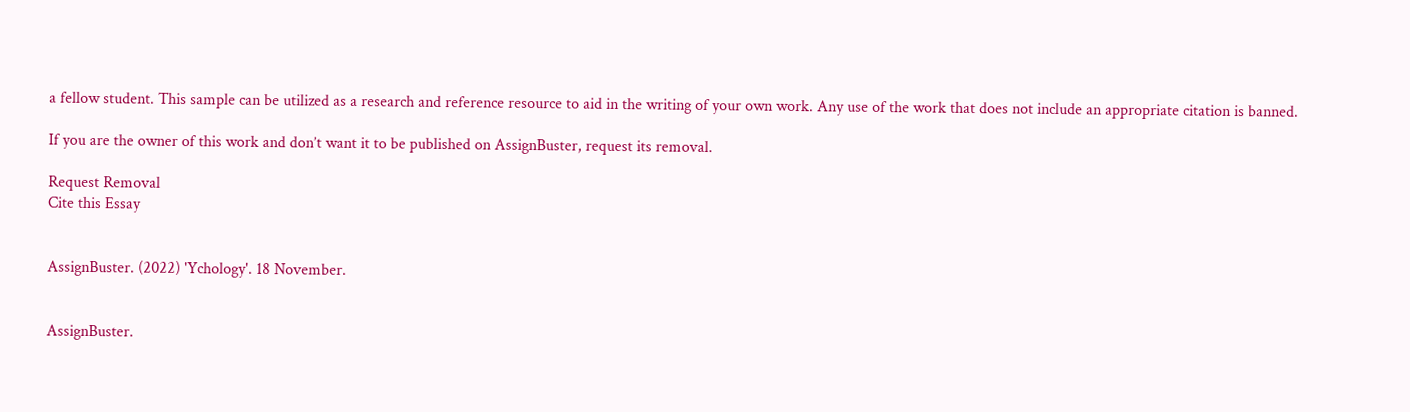a fellow student. This sample can be utilized as a research and reference resource to aid in the writing of your own work. Any use of the work that does not include an appropriate citation is banned.

If you are the owner of this work and don’t want it to be published on AssignBuster, request its removal.

Request Removal
Cite this Essay


AssignBuster. (2022) 'Ychology'. 18 November.


AssignBuster.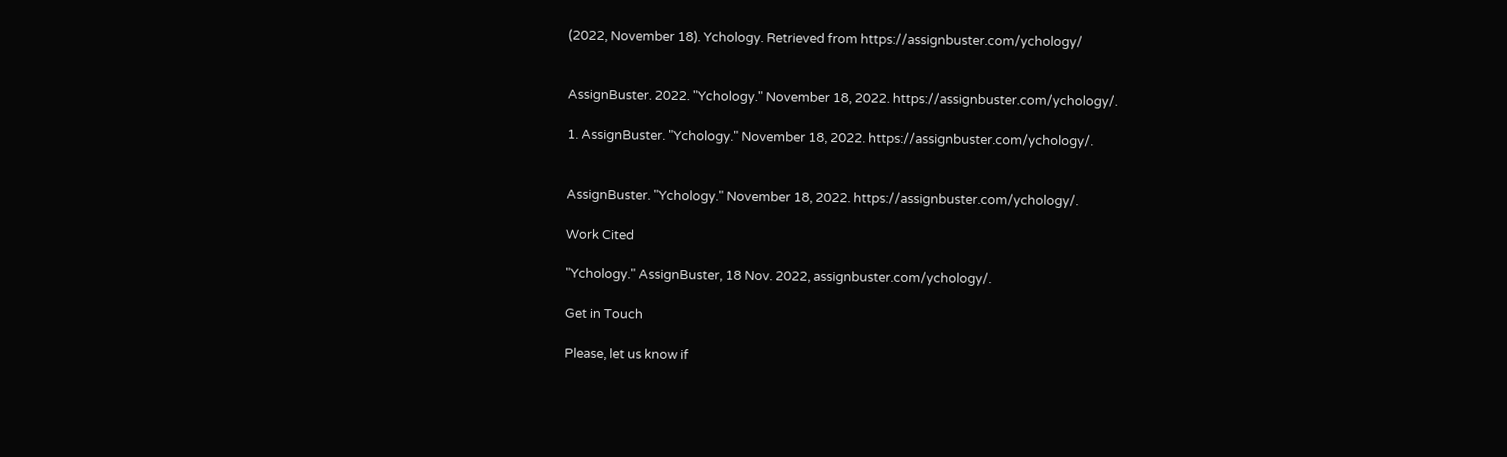(2022, November 18). Ychology. Retrieved from https://assignbuster.com/ychology/


AssignBuster. 2022. "Ychology." November 18, 2022. https://assignbuster.com/ychology/.

1. AssignBuster. "Ychology." November 18, 2022. https://assignbuster.com/ychology/.


AssignBuster. "Ychology." November 18, 2022. https://assignbuster.com/ychology/.

Work Cited

"Ychology." AssignBuster, 18 Nov. 2022, assignbuster.com/ychology/.

Get in Touch

Please, let us know if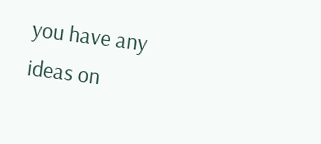you have any ideas on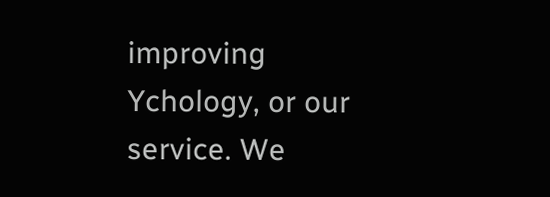improving Ychology, or our service. We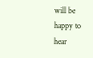will be happy to hear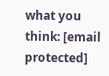what you think: [email protected]